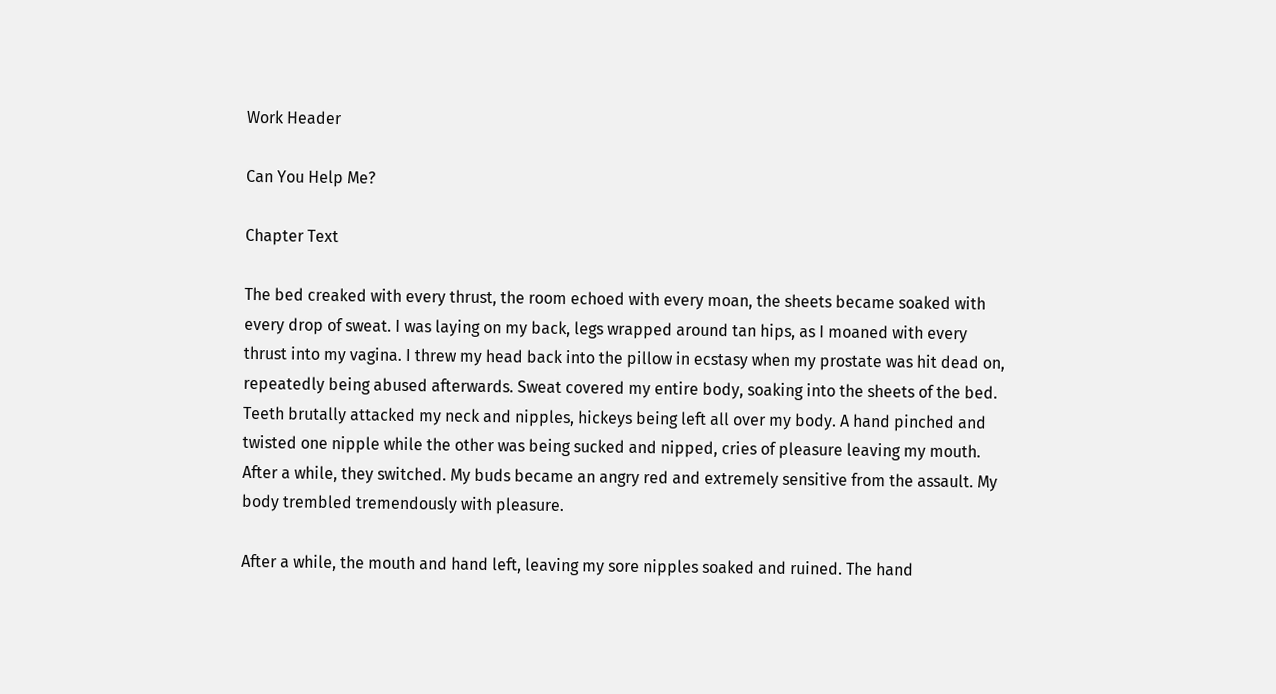Work Header

Can You Help Me?

Chapter Text

The bed creaked with every thrust, the room echoed with every moan, the sheets became soaked with every drop of sweat. I was laying on my back, legs wrapped around tan hips, as I moaned with every thrust into my vagina. I threw my head back into the pillow in ecstasy when my prostate was hit dead on, repeatedly being abused afterwards. Sweat covered my entire body, soaking into the sheets of the bed. Teeth brutally attacked my neck and nipples, hickeys being left all over my body. A hand pinched and twisted one nipple while the other was being sucked and nipped, cries of pleasure leaving my mouth. After a while, they switched. My buds became an angry red and extremely sensitive from the assault. My body trembled tremendously with pleasure.

After a while, the mouth and hand left, leaving my sore nipples soaked and ruined. The hand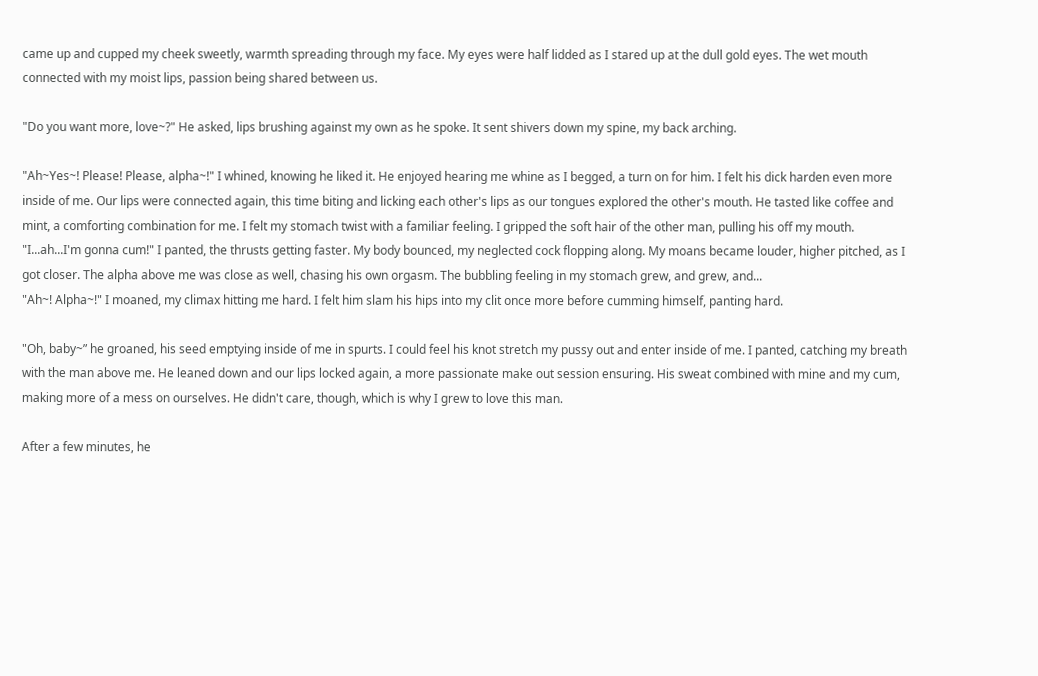came up and cupped my cheek sweetly, warmth spreading through my face. My eyes were half lidded as I stared up at the dull gold eyes. The wet mouth connected with my moist lips, passion being shared between us.

"Do you want more, love~?" He asked, lips brushing against my own as he spoke. It sent shivers down my spine, my back arching.

"Ah~Yes~! Please! Please, alpha~!" I whined, knowing he liked it. He enjoyed hearing me whine as I begged, a turn on for him. I felt his dick harden even more inside of me. Our lips were connected again, this time biting and licking each other's lips as our tongues explored the other's mouth. He tasted like coffee and mint, a comforting combination for me. I felt my stomach twist with a familiar feeling. I gripped the soft hair of the other man, pulling his off my mouth.
"I...ah...I'm gonna cum!" I panted, the thrusts getting faster. My body bounced, my neglected cock flopping along. My moans became louder, higher pitched, as I got closer. The alpha above me was close as well, chasing his own orgasm. The bubbling feeling in my stomach grew, and grew, and...
"Ah~! Alpha~!" I moaned, my climax hitting me hard. I felt him slam his hips into my clit once more before cumming himself, panting hard.

"Oh, baby~” he groaned, his seed emptying inside of me in spurts. I could feel his knot stretch my pussy out and enter inside of me. I panted, catching my breath with the man above me. He leaned down and our lips locked again, a more passionate make out session ensuring. His sweat combined with mine and my cum, making more of a mess on ourselves. He didn't care, though, which is why I grew to love this man.

After a few minutes, he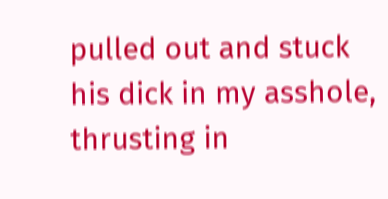pulled out and stuck his dick in my asshole, thrusting in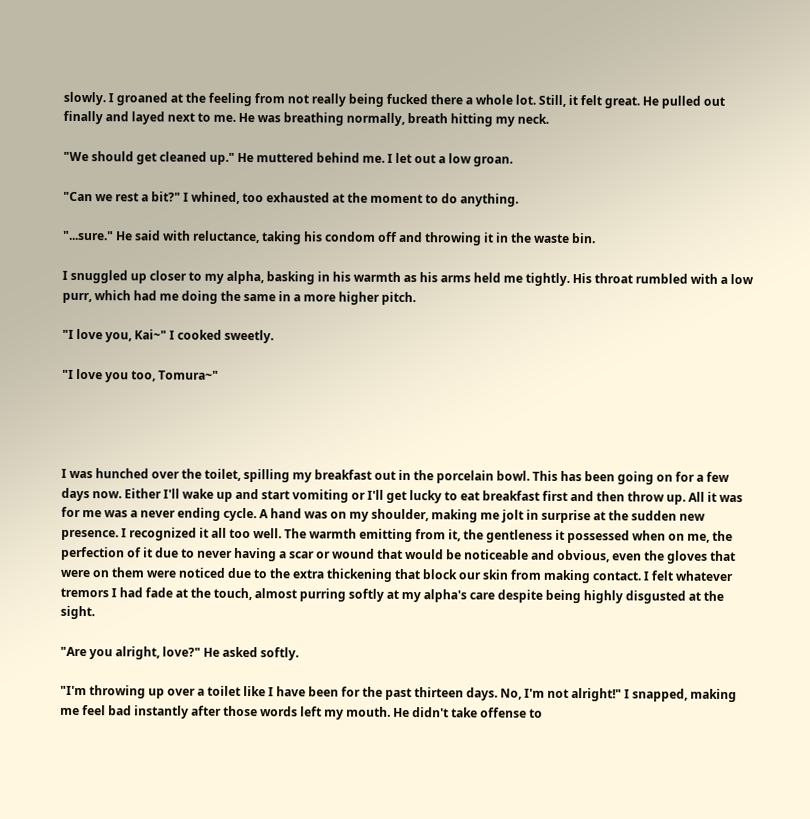slowly. I groaned at the feeling from not really being fucked there a whole lot. Still, it felt great. He pulled out finally and layed next to me. He was breathing normally, breath hitting my neck.

"We should get cleaned up." He muttered behind me. I let out a low groan.

"Can we rest a bit?" I whined, too exhausted at the moment to do anything.

"...sure." He said with reluctance, taking his condom off and throwing it in the waste bin.

I snuggled up closer to my alpha, basking in his warmth as his arms held me tightly. His throat rumbled with a low purr, which had me doing the same in a more higher pitch.

"I love you, Kai~" I cooked sweetly.

"I love you too, Tomura~"




I was hunched over the toilet, spilling my breakfast out in the porcelain bowl. This has been going on for a few days now. Either I'll wake up and start vomiting or I'll get lucky to eat breakfast first and then throw up. All it was for me was a never ending cycle. A hand was on my shoulder, making me jolt in surprise at the sudden new presence. I recognized it all too well. The warmth emitting from it, the gentleness it possessed when on me, the perfection of it due to never having a scar or wound that would be noticeable and obvious, even the gloves that were on them were noticed due to the extra thickening that block our skin from making contact. I felt whatever tremors I had fade at the touch, almost purring softly at my alpha's care despite being highly disgusted at the sight.

"Are you alright, love?" He asked softly.

"I'm throwing up over a toilet like I have been for the past thirteen days. No, I'm not alright!" I snapped, making me feel bad instantly after those words left my mouth. He didn't take offense to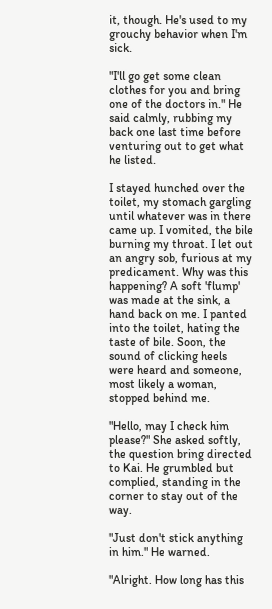it, though. He's used to my grouchy behavior when I'm sick.

"I'll go get some clean clothes for you and bring one of the doctors in." He said calmly, rubbing my back one last time before venturing out to get what he listed.

I stayed hunched over the toilet, my stomach gargling until whatever was in there came up. I vomited, the bile burning my throat. I let out an angry sob, furious at my predicament. Why was this happening? A soft 'flump' was made at the sink, a hand back on me. I panted into the toilet, hating the taste of bile. Soon, the sound of clicking heels were heard and someone, most likely a woman, stopped behind me.

"Hello, may I check him please?" She asked softly, the question bring directed to Kai. He grumbled but complied, standing in the corner to stay out of the way.

"Just don't stick anything in him." He warned.

"Alright. How long has this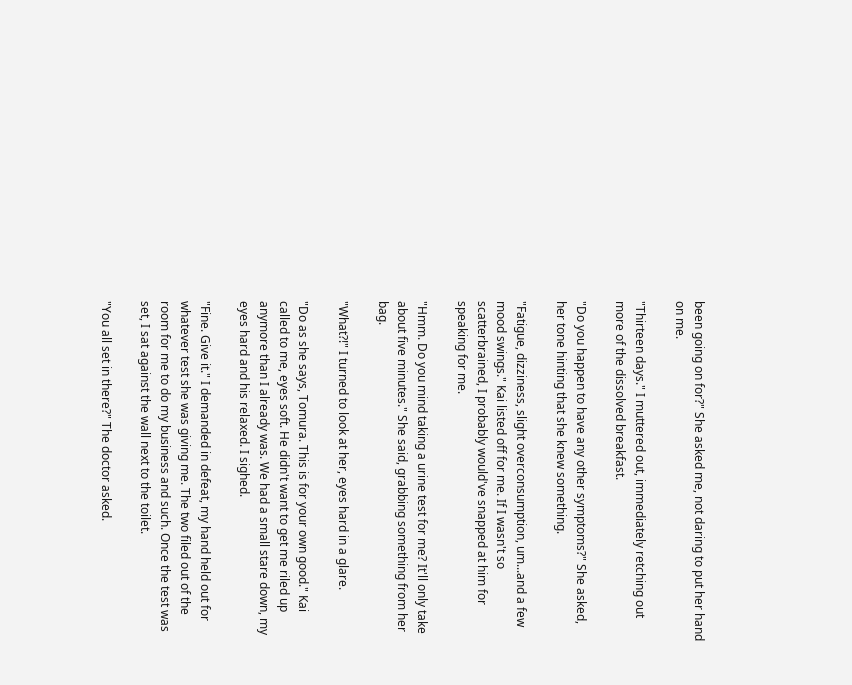been going on for?" She asked me, not daring to put her hand on me.

"Thirteen days." I muttered out, immediately retching out more of the dissolved breakfast.

"Do you happen to have any other symptoms?" She asked, her tone hinting that she knew something.

"Fatigue, dizziness, slight overconsumption, um...and a few mood swings." Kai listed off for me. If I wasn't so scatterbrained, I probably would've snapped at him for speaking for me.

"Hmm. Do you mind taking a urine test for me? It'll only take about five minutes." She said, grabbing something from her bag.

"What?!" I turned to look at her, eyes hard in a glare.

"Do as she says, Tomura. This is for your own good." Kai called to me, eyes soft. He didn't want to get me riled up anymore than I already was. We had a small stare down, my eyes hard and his relaxed. I sighed.

"Fine. Give it." I demanded in defeat, my hand held out for whatever test she was giving me. The two filed out of the room for me to do my business and such. Once the test was set, I sat against the wall next to the toilet.

"You all set in there?" The doctor asked.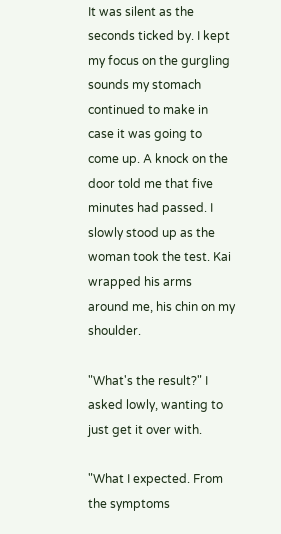It was silent as the seconds ticked by. I kept my focus on the gurgling sounds my stomach continued to make in case it was going to come up. A knock on the door told me that five minutes had passed. I slowly stood up as the woman took the test. Kai wrapped his arms around me, his chin on my shoulder.

"What's the result?" I asked lowly, wanting to just get it over with.

"What I expected. From the symptoms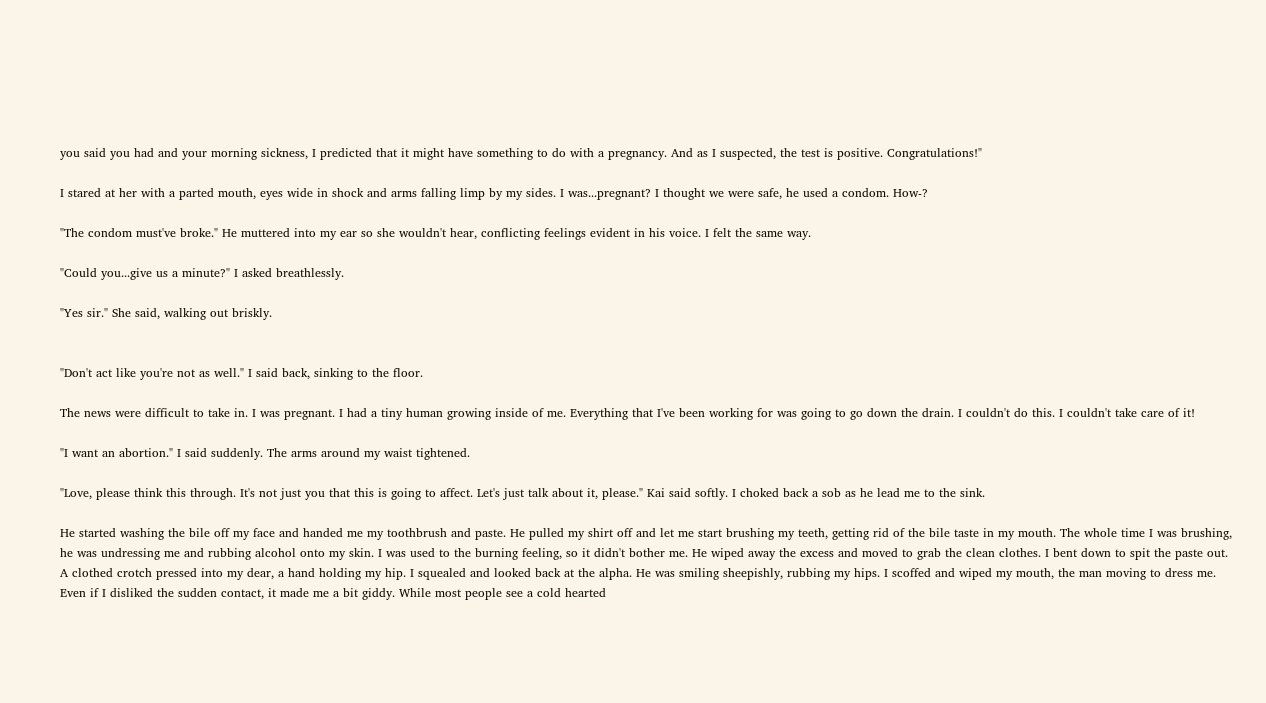you said you had and your morning sickness, I predicted that it might have something to do with a pregnancy. And as I suspected, the test is positive. Congratulations!"

I stared at her with a parted mouth, eyes wide in shock and arms falling limp by my sides. I was...pregnant? I thought we were safe, he used a condom. How-?

"The condom must've broke." He muttered into my ear so she wouldn't hear, conflicting feelings evident in his voice. I felt the same way.

"Could you...give us a minute?" I asked breathlessly.

"Yes sir." She said, walking out briskly.


"Don't act like you're not as well." I said back, sinking to the floor.

The news were difficult to take in. I was pregnant. I had a tiny human growing inside of me. Everything that I've been working for was going to go down the drain. I couldn't do this. I couldn't take care of it!

"I want an abortion." I said suddenly. The arms around my waist tightened.

"Love, please think this through. It's not just you that this is going to affect. Let's just talk about it, please." Kai said softly. I choked back a sob as he lead me to the sink.

He started washing the bile off my face and handed me my toothbrush and paste. He pulled my shirt off and let me start brushing my teeth, getting rid of the bile taste in my mouth. The whole time I was brushing, he was undressing me and rubbing alcohol onto my skin. I was used to the burning feeling, so it didn't bother me. He wiped away the excess and moved to grab the clean clothes. I bent down to spit the paste out. A clothed crotch pressed into my dear, a hand holding my hip. I squealed and looked back at the alpha. He was smiling sheepishly, rubbing my hips. I scoffed and wiped my mouth, the man moving to dress me. Even if I disliked the sudden contact, it made me a bit giddy. While most people see a cold hearted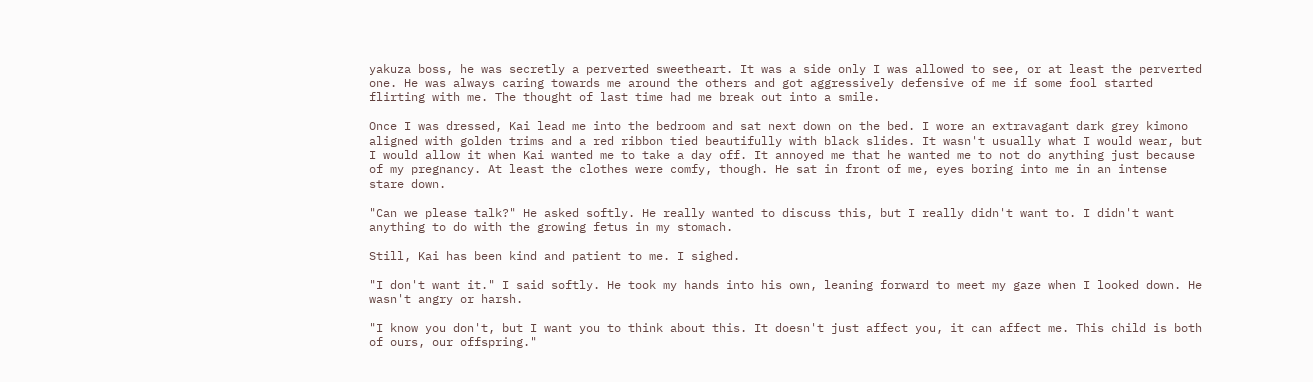yakuza boss, he was secretly a perverted sweetheart. It was a side only I was allowed to see, or at least the perverted one. He was always caring towards me around the others and got aggressively defensive of me if some fool started flirting with me. The thought of last time had me break out into a smile.

Once I was dressed, Kai lead me into the bedroom and sat next down on the bed. I wore an extravagant dark grey kimono aligned with golden trims and a red ribbon tied beautifully with black slides. It wasn't usually what I would wear, but I would allow it when Kai wanted me to take a day off. It annoyed me that he wanted me to not do anything just because of my pregnancy. At least the clothes were comfy, though. He sat in front of me, eyes boring into me in an intense stare down.

"Can we please talk?" He asked softly. He really wanted to discuss this, but I really didn't want to. I didn't want anything to do with the growing fetus in my stomach.

Still, Kai has been kind and patient to me. I sighed.

"I don't want it." I said softly. He took my hands into his own, leaning forward to meet my gaze when I looked down. He wasn't angry or harsh.

"I know you don't, but I want you to think about this. It doesn't just affect you, it can affect me. This child is both of ours, our offspring."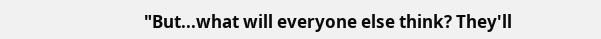"But...what will everyone else think? They'll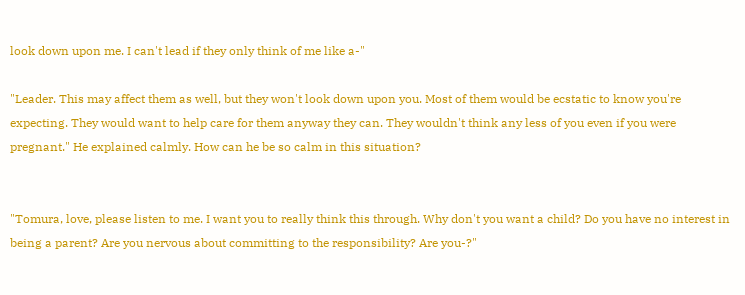look down upon me. I can't lead if they only think of me like a-"

"Leader. This may affect them as well, but they won't look down upon you. Most of them would be ecstatic to know you're expecting. They would want to help care for them anyway they can. They wouldn't think any less of you even if you were pregnant." He explained calmly. How can he be so calm in this situation?


"Tomura, love, please listen to me. I want you to really think this through. Why don't you want a child? Do you have no interest in being a parent? Are you nervous about committing to the responsibility? Are you-?"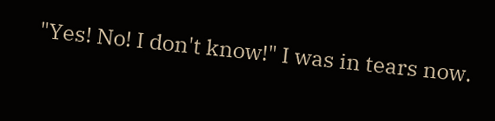"Yes! No! I don't know!" I was in tears now.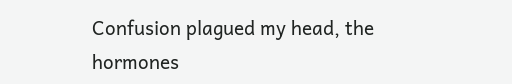Confusion plagued my head, the hormones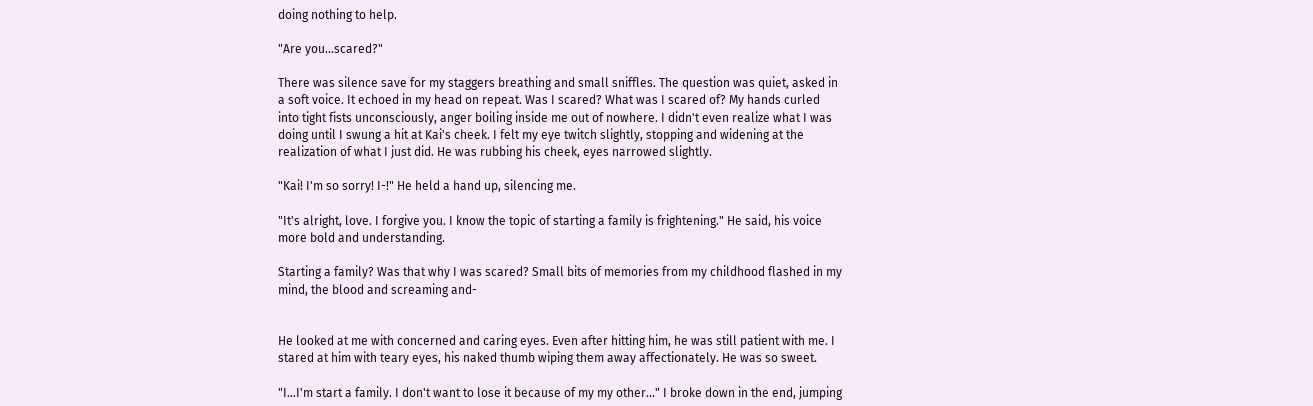doing nothing to help.

"Are you...scared?"

There was silence save for my staggers breathing and small sniffles. The question was quiet, asked in a soft voice. It echoed in my head on repeat. Was I scared? What was I scared of? My hands curled into tight fists unconsciously, anger boiling inside me out of nowhere. I didn't even realize what I was doing until I swung a hit at Kai's cheek. I felt my eye twitch slightly, stopping and widening at the realization of what I just did. He was rubbing his cheek, eyes narrowed slightly.

"Kai! I'm so sorry! I-!" He held a hand up, silencing me.

"It's alright, love. I forgive you. I know the topic of starting a family is frightening." He said, his voice more bold and understanding.

Starting a family? Was that why I was scared? Small bits of memories from my childhood flashed in my mind, the blood and screaming and-


He looked at me with concerned and caring eyes. Even after hitting him, he was still patient with me. I stared at him with teary eyes, his naked thumb wiping them away affectionately. He was so sweet.

"I...I'm start a family. I don't want to lose it because of my my other..." I broke down in the end, jumping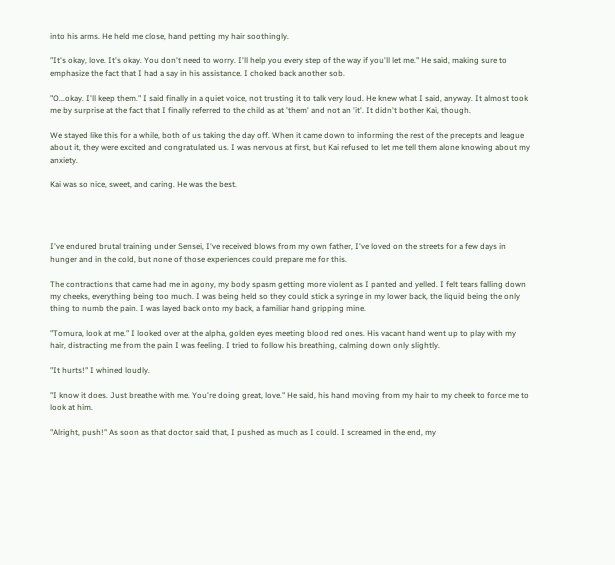into his arms. He held me close, hand petting my hair soothingly.

"It's okay, love. It's okay. You don't need to worry. I'll help you every step of the way if you'll let me." He said, making sure to emphasize the fact that I had a say in his assistance. I choked back another sob.

"O...okay. I'll keep them." I said finally in a quiet voice, not trusting it to talk very loud. He knew what I said, anyway. It almost took me by surprise at the fact that I finally referred to the child as at 'them' and not an 'it'. It didn't bother Kai, though.

We stayed like this for a while, both of us taking the day off. When it came down to informing the rest of the precepts and league about it, they were excited and congratulated us. I was nervous at first, but Kai refused to let me tell them alone knowing about my anxiety.

Kai was so nice, sweet, and caring. He was the best.




I've endured brutal training under Sensei, I've received blows from my own father, I've loved on the streets for a few days in hunger and in the cold, but none of those experiences could prepare me for this.

The contractions that came had me in agony, my body spasm getting more violent as I panted and yelled. I felt tears falling down my cheeks, everything being too much. I was being held so they could stick a syringe in my lower back, the liquid being the only thing to numb the pain. I was layed back onto my back, a familiar hand gripping mine.

"Tomura, look at me." I looked over at the alpha, golden eyes meeting blood red ones. His vacant hand went up to play with my hair, distracting me from the pain I was feeling. I tried to follow his breathing, calming down only slightly.

"It hurts!" I whined loudly.

"I know it does. Just breathe with me. You're doing great, love." He said, his hand moving from my hair to my cheek to force me to look at him.

"Alright, push!" As soon as that doctor said that, I pushed as much as I could. I screamed in the end, my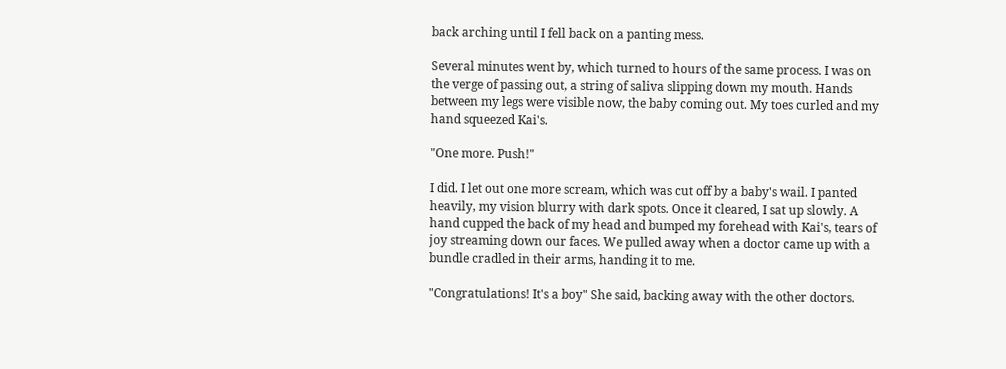back arching until I fell back on a panting mess.

Several minutes went by, which turned to hours of the same process. I was on the verge of passing out, a string of saliva slipping down my mouth. Hands between my legs were visible now, the baby coming out. My toes curled and my hand squeezed Kai's.

"One more. Push!"

I did. I let out one more scream, which was cut off by a baby's wail. I panted heavily, my vision blurry with dark spots. Once it cleared, I sat up slowly. A hand cupped the back of my head and bumped my forehead with Kai's, tears of joy streaming down our faces. We pulled away when a doctor came up with a bundle cradled in their arms, handing it to me.

"Congratulations! It's a boy" She said, backing away with the other doctors.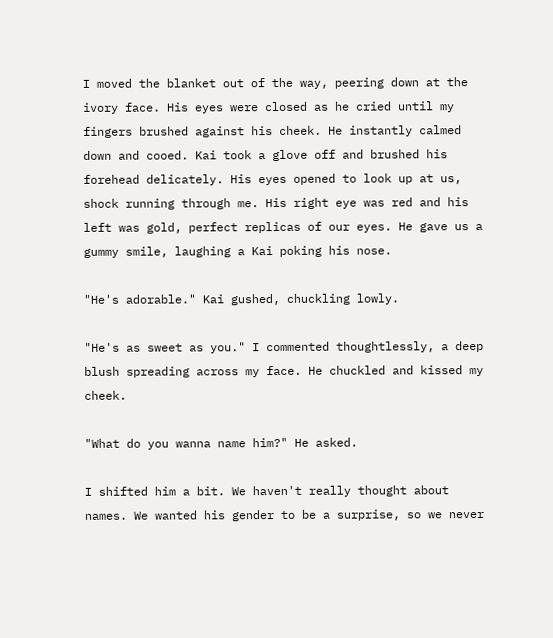I moved the blanket out of the way, peering down at the ivory face. His eyes were closed as he cried until my fingers brushed against his cheek. He instantly calmed down and cooed. Kai took a glove off and brushed his forehead delicately. His eyes opened to look up at us, shock running through me. His right eye was red and his left was gold, perfect replicas of our eyes. He gave us a gummy smile, laughing a Kai poking his nose.

"He's adorable." Kai gushed, chuckling lowly.

"He's as sweet as you." I commented thoughtlessly, a deep blush spreading across my face. He chuckled and kissed my cheek.

"What do you wanna name him?" He asked.

I shifted him a bit. We haven't really thought about names. We wanted his gender to be a surprise, so we never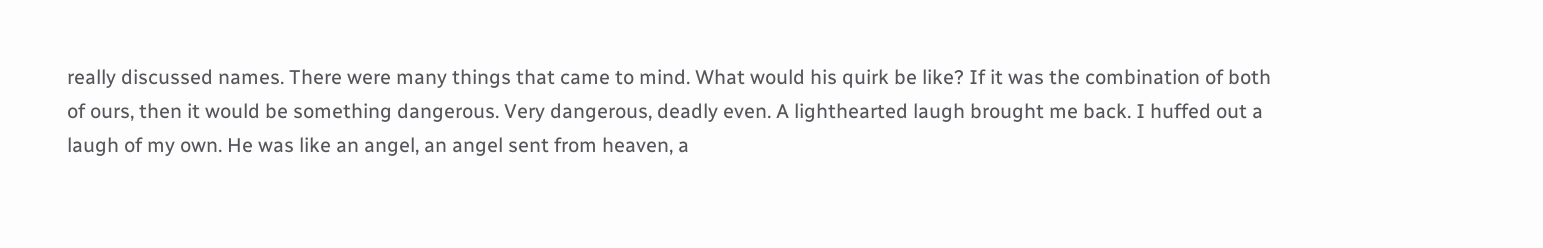really discussed names. There were many things that came to mind. What would his quirk be like? If it was the combination of both of ours, then it would be something dangerous. Very dangerous, deadly even. A lighthearted laugh brought me back. I huffed out a laugh of my own. He was like an angel, an angel sent from heaven, a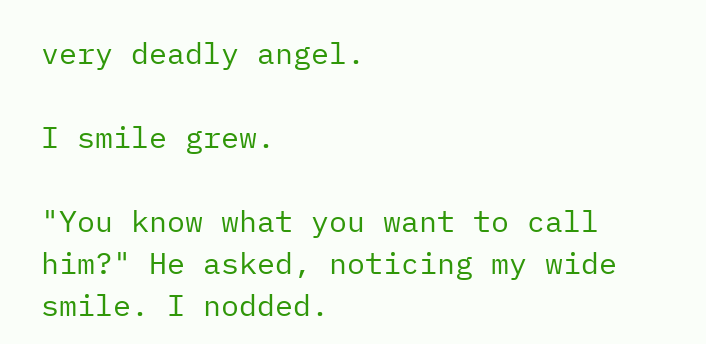very deadly angel.

I smile grew.

"You know what you want to call him?" He asked, noticing my wide smile. I nodded.